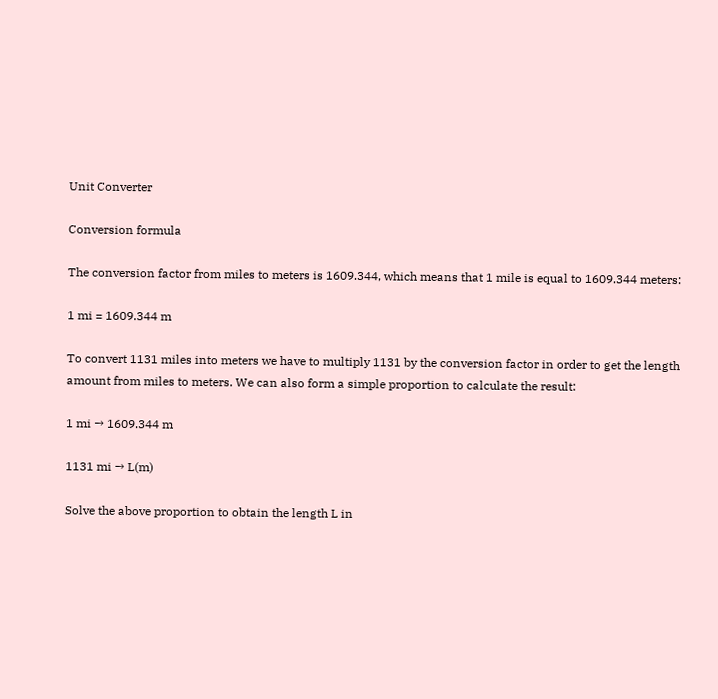Unit Converter

Conversion formula

The conversion factor from miles to meters is 1609.344, which means that 1 mile is equal to 1609.344 meters:

1 mi = 1609.344 m

To convert 1131 miles into meters we have to multiply 1131 by the conversion factor in order to get the length amount from miles to meters. We can also form a simple proportion to calculate the result:

1 mi → 1609.344 m

1131 mi → L(m)

Solve the above proportion to obtain the length L in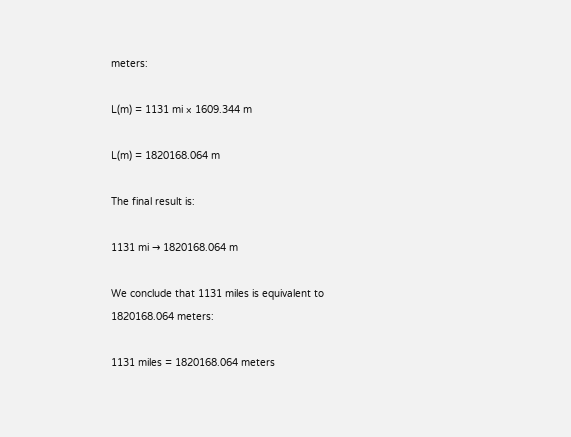meters:

L(m) = 1131 mi × 1609.344 m

L(m) = 1820168.064 m

The final result is:

1131 mi → 1820168.064 m

We conclude that 1131 miles is equivalent to 1820168.064 meters:

1131 miles = 1820168.064 meters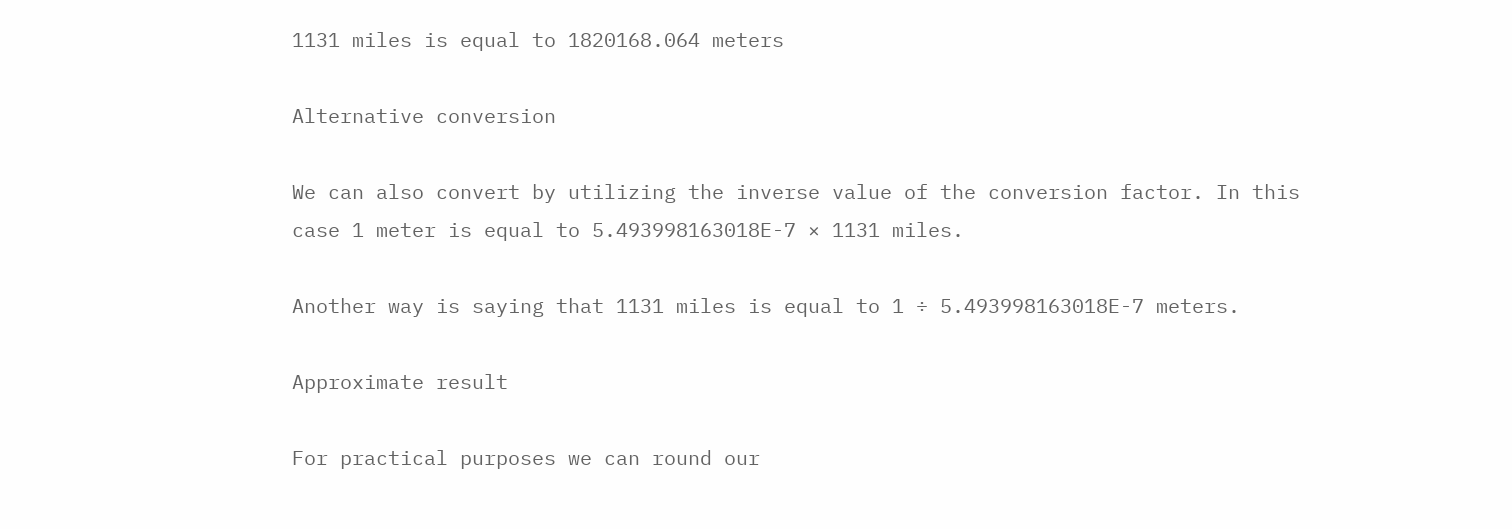1131 miles is equal to 1820168.064 meters

Alternative conversion

We can also convert by utilizing the inverse value of the conversion factor. In this case 1 meter is equal to 5.493998163018E-7 × 1131 miles.

Another way is saying that 1131 miles is equal to 1 ÷ 5.493998163018E-7 meters.

Approximate result

For practical purposes we can round our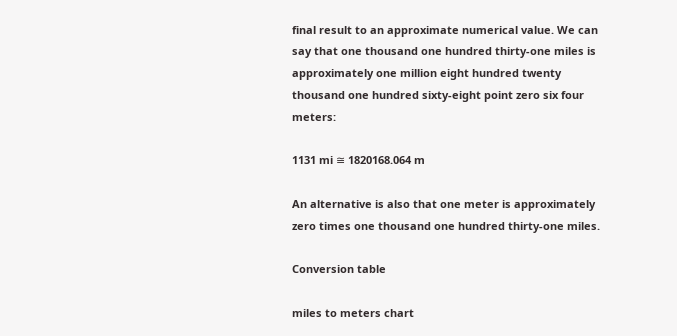final result to an approximate numerical value. We can say that one thousand one hundred thirty-one miles is approximately one million eight hundred twenty thousand one hundred sixty-eight point zero six four meters:

1131 mi ≅ 1820168.064 m

An alternative is also that one meter is approximately zero times one thousand one hundred thirty-one miles.

Conversion table

miles to meters chart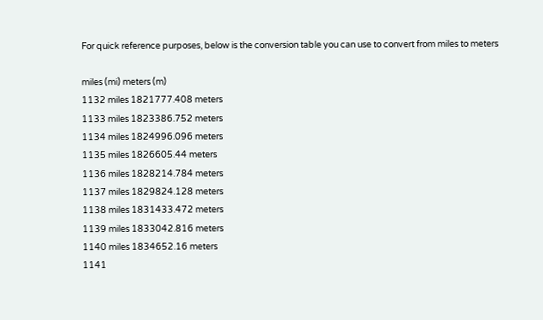For quick reference purposes, below is the conversion table you can use to convert from miles to meters

miles (mi) meters (m)
1132 miles 1821777.408 meters
1133 miles 1823386.752 meters
1134 miles 1824996.096 meters
1135 miles 1826605.44 meters
1136 miles 1828214.784 meters
1137 miles 1829824.128 meters
1138 miles 1831433.472 meters
1139 miles 1833042.816 meters
1140 miles 1834652.16 meters
1141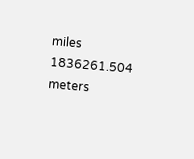miles 1836261.504 meters